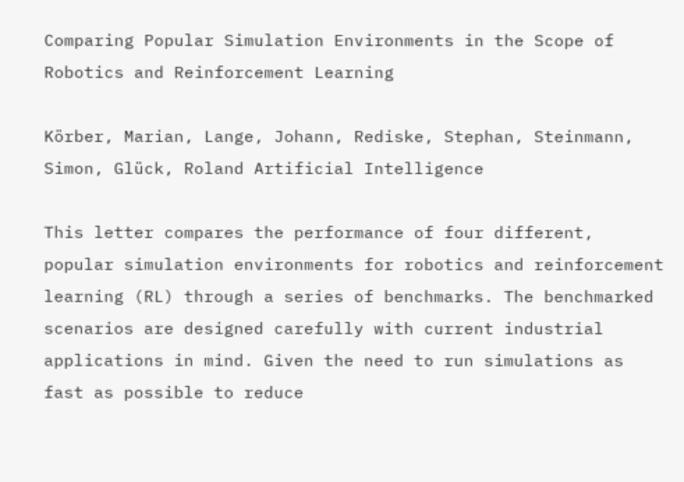Comparing Popular Simulation Environments in the Scope of Robotics and Reinforcement Learning

Körber, Marian, Lange, Johann, Rediske, Stephan, Steinmann, Simon, Glück, Roland Artificial Intelligence

This letter compares the performance of four different, popular simulation environments for robotics and reinforcement learning (RL) through a series of benchmarks. The benchmarked scenarios are designed carefully with current industrial applications in mind. Given the need to run simulations as fast as possible to reduce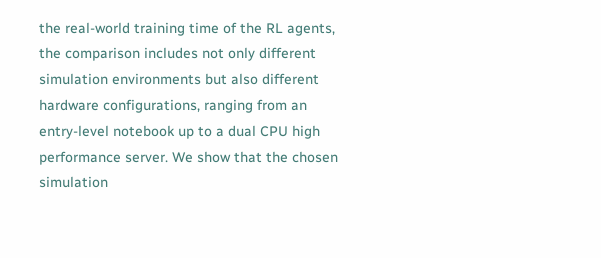the real-world training time of the RL agents, the comparison includes not only different simulation environments but also different hardware configurations, ranging from an entry-level notebook up to a dual CPU high performance server. We show that the chosen simulation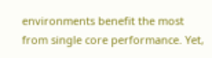environments benefit the most from single core performance. Yet,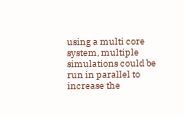using a multi core system, multiple simulations could be run in parallel to increase the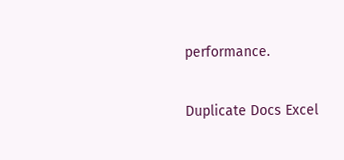performance.

Duplicate Docs Excel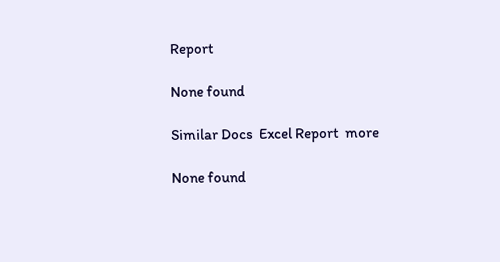Report

None found

Similar Docs  Excel Report  more

None found